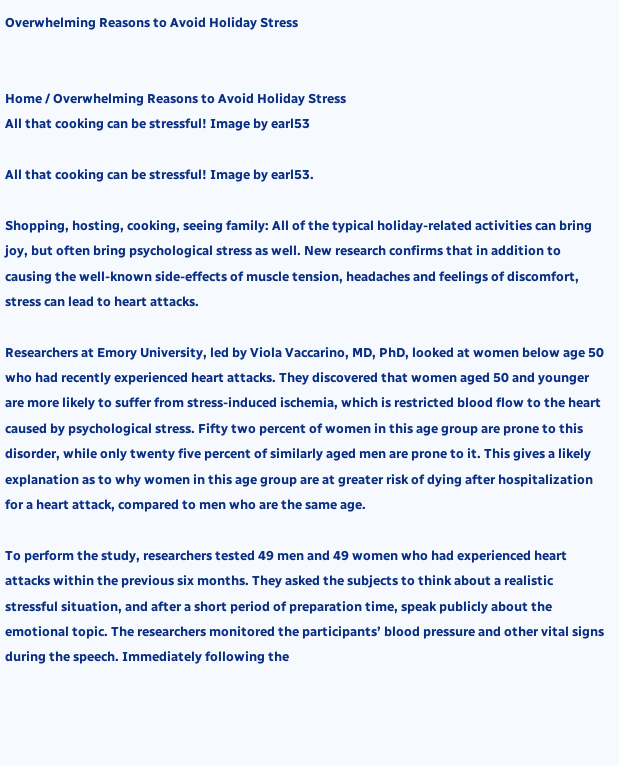Overwhelming Reasons to Avoid Holiday Stress


Home / Overwhelming Reasons to Avoid Holiday Stress
All that cooking can be stressful! Image by earl53

All that cooking can be stressful! Image by earl53.

Shopping, hosting, cooking, seeing family: All of the typical holiday-related activities can bring joy, but often bring psychological stress as well. New research confirms that in addition to causing the well-known side-effects of muscle tension, headaches and feelings of discomfort, stress can lead to heart attacks.

Researchers at Emory University, led by Viola Vaccarino, MD, PhD, looked at women below age 50 who had recently experienced heart attacks. They discovered that women aged 50 and younger are more likely to suffer from stress-induced ischemia, which is restricted blood flow to the heart caused by psychological stress. Fifty two percent of women in this age group are prone to this disorder, while only twenty five percent of similarly aged men are prone to it. This gives a likely explanation as to why women in this age group are at greater risk of dying after hospitalization for a heart attack, compared to men who are the same age.

To perform the study, researchers tested 49 men and 49 women who had experienced heart attacks within the previous six months. They asked the subjects to think about a realistic stressful situation, and after a short period of preparation time, speak publicly about the emotional topic. The researchers monitored the participants’ blood pressure and other vital signs during the speech. Immediately following the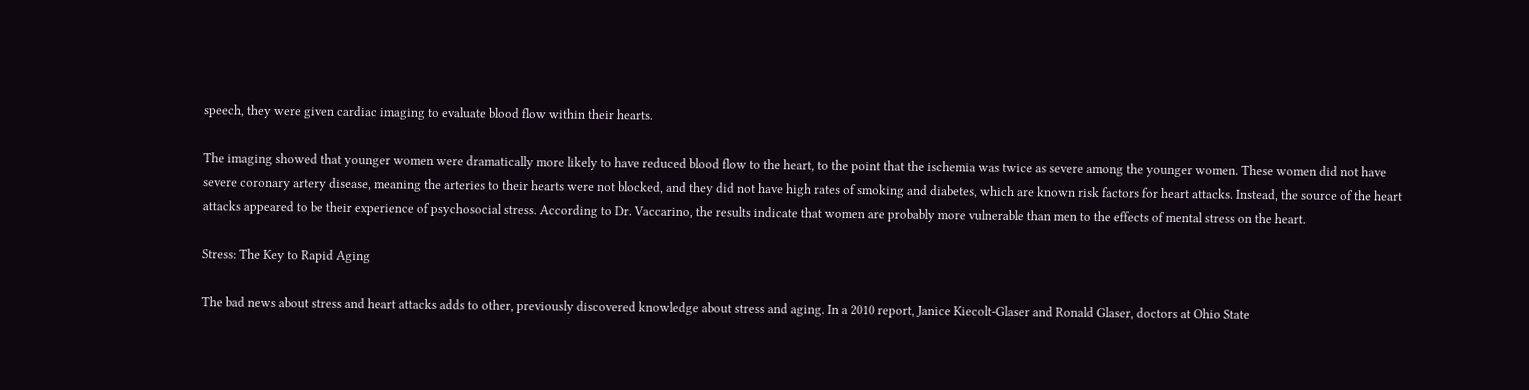speech, they were given cardiac imaging to evaluate blood flow within their hearts.

The imaging showed that younger women were dramatically more likely to have reduced blood flow to the heart, to the point that the ischemia was twice as severe among the younger women. These women did not have severe coronary artery disease, meaning the arteries to their hearts were not blocked, and they did not have high rates of smoking and diabetes, which are known risk factors for heart attacks. Instead, the source of the heart attacks appeared to be their experience of psychosocial stress. According to Dr. Vaccarino, the results indicate that women are probably more vulnerable than men to the effects of mental stress on the heart.

Stress: The Key to Rapid Aging

The bad news about stress and heart attacks adds to other, previously discovered knowledge about stress and aging. In a 2010 report, Janice Kiecolt-Glaser and Ronald Glaser, doctors at Ohio State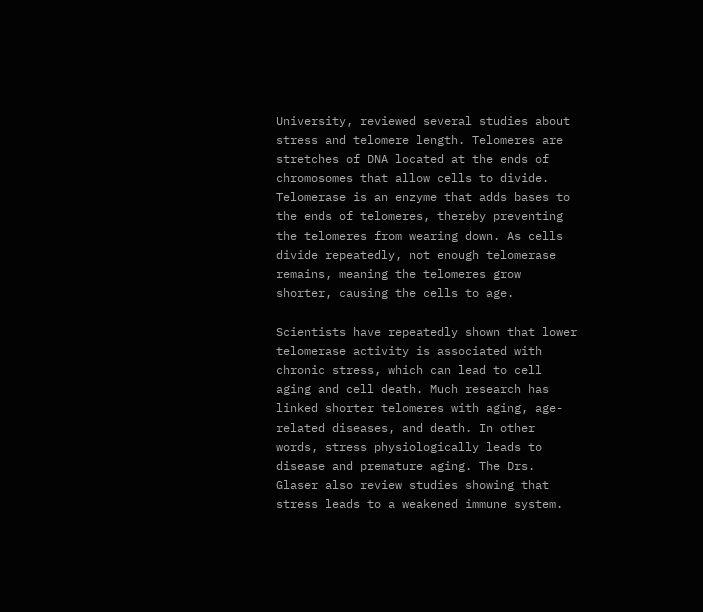University, reviewed several studies about stress and telomere length. Telomeres are stretches of DNA located at the ends of chromosomes that allow cells to divide. Telomerase is an enzyme that adds bases to the ends of telomeres, thereby preventing the telomeres from wearing down. As cells divide repeatedly, not enough telomerase remains, meaning the telomeres grow shorter, causing the cells to age.

Scientists have repeatedly shown that lower telomerase activity is associated with chronic stress, which can lead to cell aging and cell death. Much research has linked shorter telomeres with aging, age-related diseases, and death. In other words, stress physiologically leads to disease and premature aging. The Drs. Glaser also review studies showing that stress leads to a weakened immune system.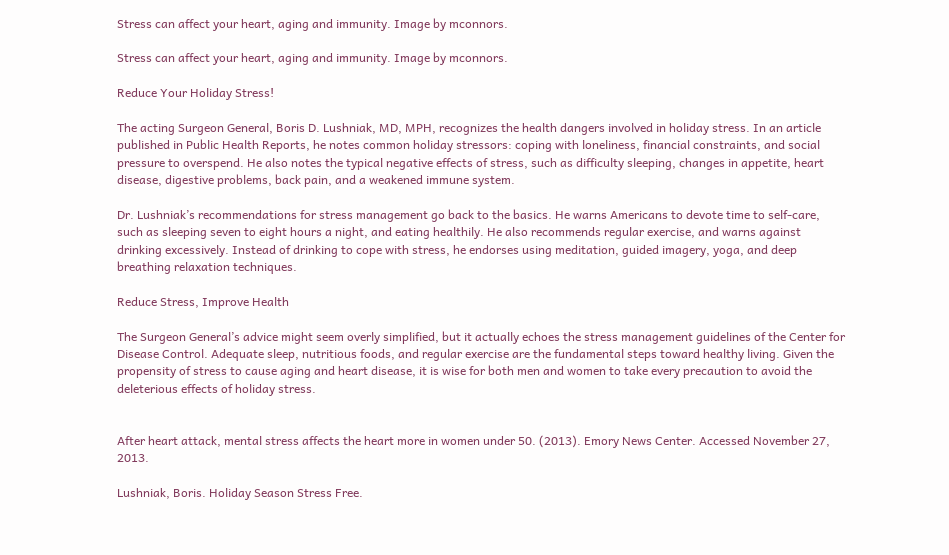Stress can affect your heart, aging and immunity. Image by mconnors.

Stress can affect your heart, aging and immunity. Image by mconnors.

Reduce Your Holiday Stress!

The acting Surgeon General, Boris D. Lushniak, MD, MPH, recognizes the health dangers involved in holiday stress. In an article published in Public Health Reports, he notes common holiday stressors: coping with loneliness, financial constraints, and social pressure to overspend. He also notes the typical negative effects of stress, such as difficulty sleeping, changes in appetite, heart disease, digestive problems, back pain, and a weakened immune system.

Dr. Lushniak’s recommendations for stress management go back to the basics. He warns Americans to devote time to self-care, such as sleeping seven to eight hours a night, and eating healthily. He also recommends regular exercise, and warns against drinking excessively. Instead of drinking to cope with stress, he endorses using meditation, guided imagery, yoga, and deep breathing relaxation techniques.

Reduce Stress, Improve Health

The Surgeon General’s advice might seem overly simplified, but it actually echoes the stress management guidelines of the Center for Disease Control. Adequate sleep, nutritious foods, and regular exercise are the fundamental steps toward healthy living. Given the propensity of stress to cause aging and heart disease, it is wise for both men and women to take every precaution to avoid the deleterious effects of holiday stress.


After heart attack, mental stress affects the heart more in women under 50. (2013). Emory News Center. Accessed November 27, 2013.

Lushniak, Boris. Holiday Season Stress Free.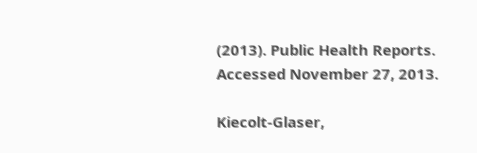(2013). Public Health Reports. Accessed November 27, 2013.

Kiecolt-Glaser,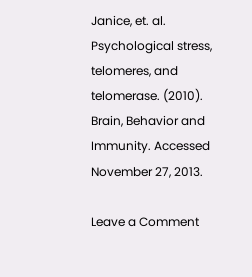Janice, et. al. Psychological stress, telomeres, and telomerase. (2010). Brain, Behavior and Immunity. Accessed November 27, 2013.

Leave a Comment